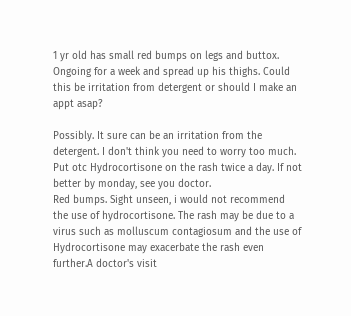1 yr old has small red bumps on legs and buttox. Ongoing for a week and spread up his thighs. Could this be irritation from detergent or should I make an appt asap?

Possibly. It sure can be an irritation from the detergent. I don't think you need to worry too much. Put otc Hydrocortisone on the rash twice a day. If not better by monday, see you doctor.
Red bumps. Sight unseen, i would not recommend the use of hydrocortisone. The rash may be due to a virus such as molluscum contagiosum and the use of Hydrocortisone may exacerbate the rash even further.A doctor's visit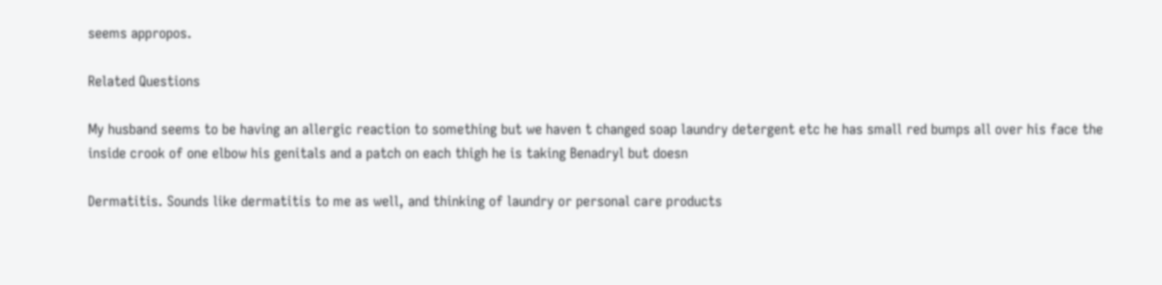seems appropos.

Related Questions

My husband seems to be having an allergic reaction to something but we haven t changed soap laundry detergent etc he has small red bumps all over his face the inside crook of one elbow his genitals and a patch on each thigh he is taking Benadryl but doesn

Dermatitis. Sounds like dermatitis to me as well, and thinking of laundry or personal care products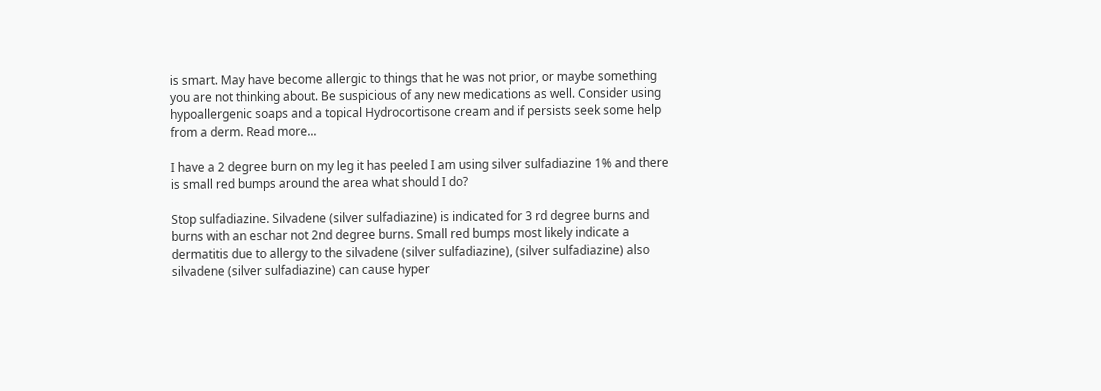is smart. May have become allergic to things that he was not prior, or maybe something you are not thinking about. Be suspicious of any new medications as well. Consider using hypoallergenic soaps and a topical Hydrocortisone cream and if persists seek some help from a derm. Read more...

I have a 2 degree burn on my leg it has peeled I am using silver sulfadiazine 1% and there is small red bumps around the area what should I do?

Stop sulfadiazine. Silvadene (silver sulfadiazine) is indicated for 3 rd degree burns and burns with an eschar not 2nd degree burns. Small red bumps most likely indicate a dermatitis due to allergy to the silvadene (silver sulfadiazine), (silver sulfadiazine) also silvadene (silver sulfadiazine) can cause hyper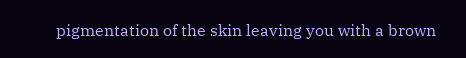pigmentation of the skin leaving you with a brown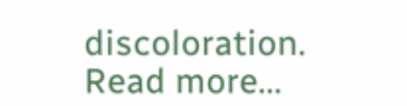discoloration. Read more...